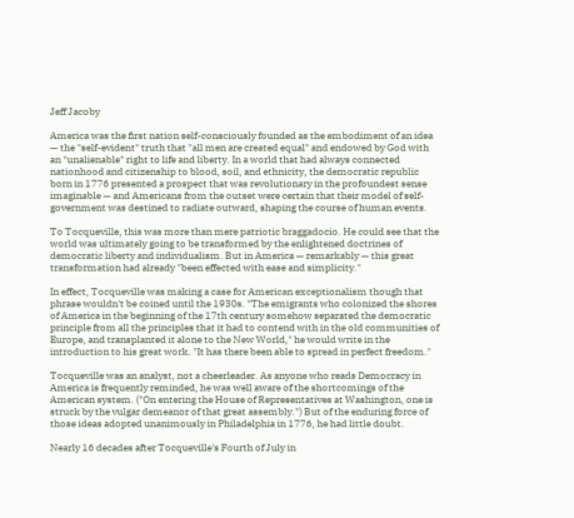Jeff Jacoby

America was the first nation self-consciously founded as the embodiment of an idea — the "self-evident" truth that "all men are created equal" and endowed by God with an "unalienable" right to life and liberty. In a world that had always connected nationhood and citizenship to blood, soil, and ethnicity, the democratic republic born in 1776 presented a prospect that was revolutionary in the profoundest sense imaginable — and Americans from the outset were certain that their model of self-government was destined to radiate outward, shaping the course of human events.

To Tocqueville, this was more than mere patriotic braggadocio. He could see that the world was ultimately going to be transformed by the enlightened doctrines of democratic liberty and individualism. But in America — remarkably — this great transformation had already "been effected with ease and simplicity."

In effect, Tocqueville was making a case for American exceptionalism though that phrase wouldn't be coined until the 1930s. "The emigrants who colonized the shores of America in the beginning of the 17th century somehow separated the democratic principle from all the principles that it had to contend with in the old communities of Europe, and transplanted it alone to the New World," he would write in the introduction to his great work. "It has there been able to spread in perfect freedom."

Tocqueville was an analyst, not a cheerleader. As anyone who reads Democracy in America is frequently reminded, he was well aware of the shortcomings of the American system. ("On entering the House of Representatives at Washington, one is struck by the vulgar demeanor of that great assembly.") But of the enduring force of those ideas adopted unanimously in Philadelphia in 1776, he had little doubt.

Nearly 16 decades after Tocqueville's Fourth of July in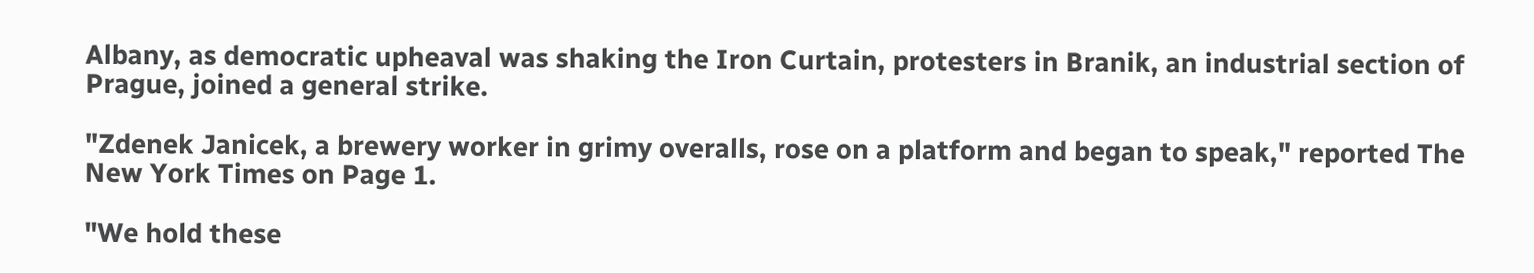Albany, as democratic upheaval was shaking the Iron Curtain, protesters in Branik, an industrial section of Prague, joined a general strike.

"Zdenek Janicek, a brewery worker in grimy overalls, rose on a platform and began to speak," reported The New York Times on Page 1.

"We hold these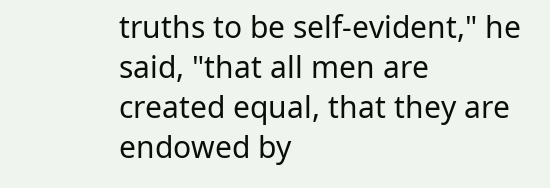truths to be self-evident," he said, "that all men are created equal, that they are endowed by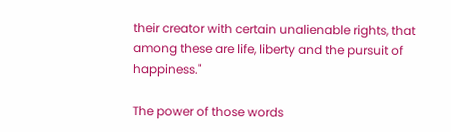their creator with certain unalienable rights, that among these are life, liberty and the pursuit of happiness."

The power of those words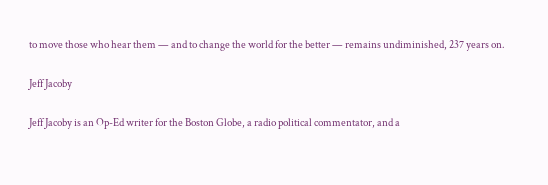to move those who hear them — and to change the world for the better — remains undiminished, 237 years on.

Jeff Jacoby

Jeff Jacoby is an Op-Ed writer for the Boston Globe, a radio political commentator, and a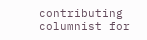contributing columnist for